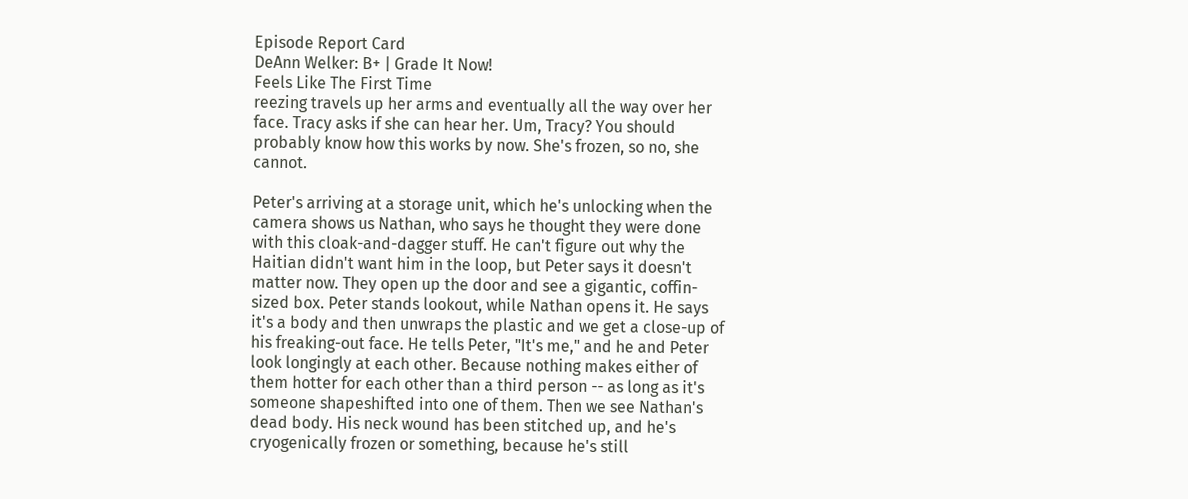Episode Report Card
DeAnn Welker: B+ | Grade It Now!
Feels Like The First Time
reezing travels up her arms and eventually all the way over her face. Tracy asks if she can hear her. Um, Tracy? You should probably know how this works by now. She's frozen, so no, she cannot.

Peter's arriving at a storage unit, which he's unlocking when the camera shows us Nathan, who says he thought they were done with this cloak-and-dagger stuff. He can't figure out why the Haitian didn't want him in the loop, but Peter says it doesn't matter now. They open up the door and see a gigantic, coffin-sized box. Peter stands lookout, while Nathan opens it. He says it's a body and then unwraps the plastic and we get a close-up of his freaking-out face. He tells Peter, "It's me," and he and Peter look longingly at each other. Because nothing makes either of them hotter for each other than a third person -- as long as it's someone shapeshifted into one of them. Then we see Nathan's dead body. His neck wound has been stitched up, and he's cryogenically frozen or something, because he's still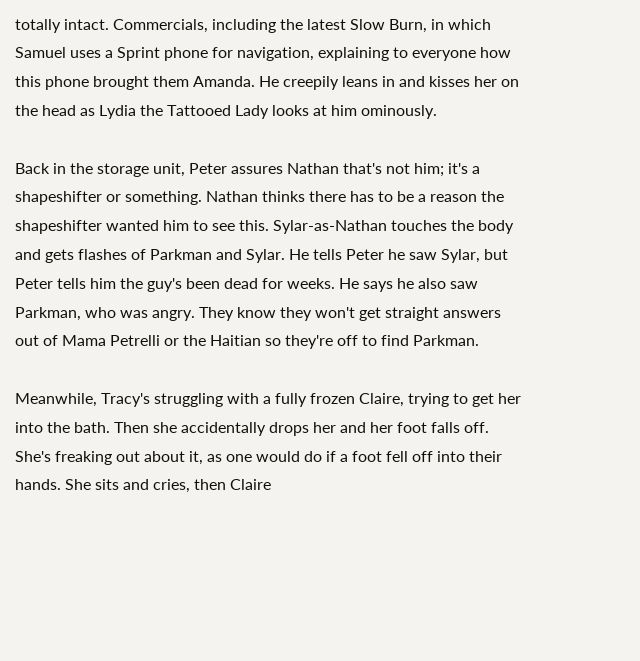totally intact. Commercials, including the latest Slow Burn, in which Samuel uses a Sprint phone for navigation, explaining to everyone how this phone brought them Amanda. He creepily leans in and kisses her on the head as Lydia the Tattooed Lady looks at him ominously.

Back in the storage unit, Peter assures Nathan that's not him; it's a shapeshifter or something. Nathan thinks there has to be a reason the shapeshifter wanted him to see this. Sylar-as-Nathan touches the body and gets flashes of Parkman and Sylar. He tells Peter he saw Sylar, but Peter tells him the guy's been dead for weeks. He says he also saw Parkman, who was angry. They know they won't get straight answers out of Mama Petrelli or the Haitian so they're off to find Parkman.

Meanwhile, Tracy's struggling with a fully frozen Claire, trying to get her into the bath. Then she accidentally drops her and her foot falls off. She's freaking out about it, as one would do if a foot fell off into their hands. She sits and cries, then Claire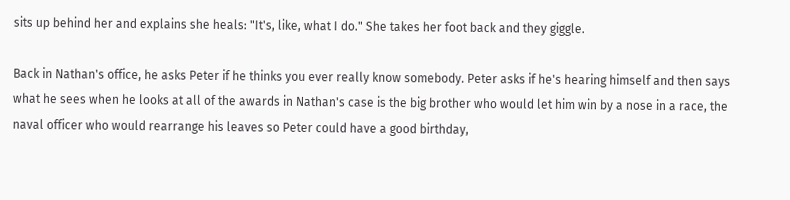sits up behind her and explains she heals: "It's, like, what I do." She takes her foot back and they giggle.

Back in Nathan's office, he asks Peter if he thinks you ever really know somebody. Peter asks if he's hearing himself and then says what he sees when he looks at all of the awards in Nathan's case is the big brother who would let him win by a nose in a race, the naval officer who would rearrange his leaves so Peter could have a good birthday,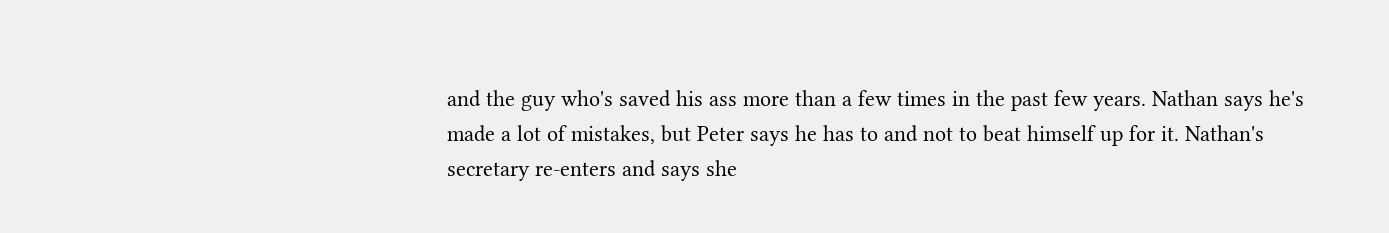and the guy who's saved his ass more than a few times in the past few years. Nathan says he's made a lot of mistakes, but Peter says he has to and not to beat himself up for it. Nathan's secretary re-enters and says she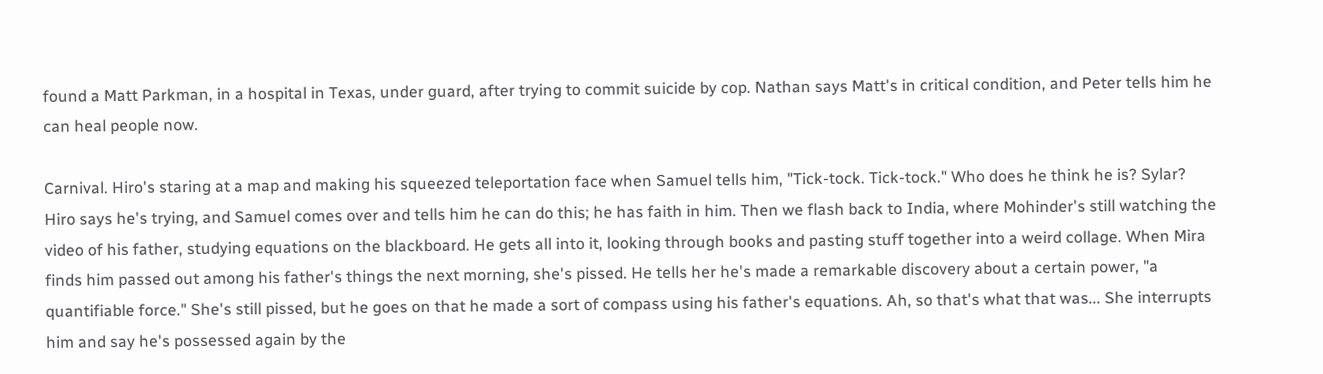found a Matt Parkman, in a hospital in Texas, under guard, after trying to commit suicide by cop. Nathan says Matt's in critical condition, and Peter tells him he can heal people now.

Carnival. Hiro's staring at a map and making his squeezed teleportation face when Samuel tells him, "Tick-tock. Tick-tock." Who does he think he is? Sylar? Hiro says he's trying, and Samuel comes over and tells him he can do this; he has faith in him. Then we flash back to India, where Mohinder's still watching the video of his father, studying equations on the blackboard. He gets all into it, looking through books and pasting stuff together into a weird collage. When Mira finds him passed out among his father's things the next morning, she's pissed. He tells her he's made a remarkable discovery about a certain power, "a quantifiable force." She's still pissed, but he goes on that he made a sort of compass using his father's equations. Ah, so that's what that was... She interrupts him and say he's possessed again by the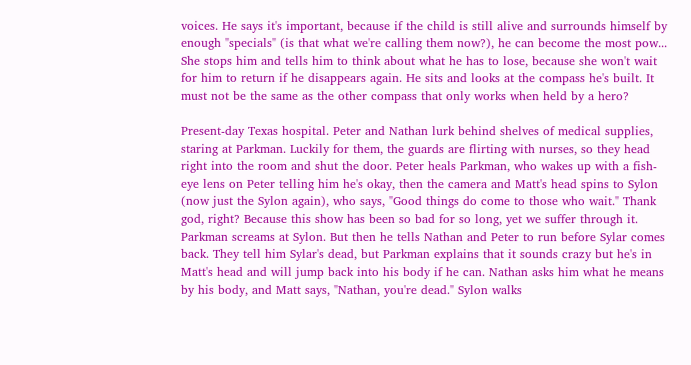voices. He says it's important, because if the child is still alive and surrounds himself by enough "specials" (is that what we're calling them now?), he can become the most pow... She stops him and tells him to think about what he has to lose, because she won't wait for him to return if he disappears again. He sits and looks at the compass he's built. It must not be the same as the other compass that only works when held by a hero?

Present-day Texas hospital. Peter and Nathan lurk behind shelves of medical supplies, staring at Parkman. Luckily for them, the guards are flirting with nurses, so they head right into the room and shut the door. Peter heals Parkman, who wakes up with a fish-eye lens on Peter telling him he's okay, then the camera and Matt's head spins to Sylon (now just the Sylon again), who says, "Good things do come to those who wait." Thank god, right? Because this show has been so bad for so long, yet we suffer through it. Parkman screams at Sylon. But then he tells Nathan and Peter to run before Sylar comes back. They tell him Sylar's dead, but Parkman explains that it sounds crazy but he's in Matt's head and will jump back into his body if he can. Nathan asks him what he means by his body, and Matt says, "Nathan, you're dead." Sylon walks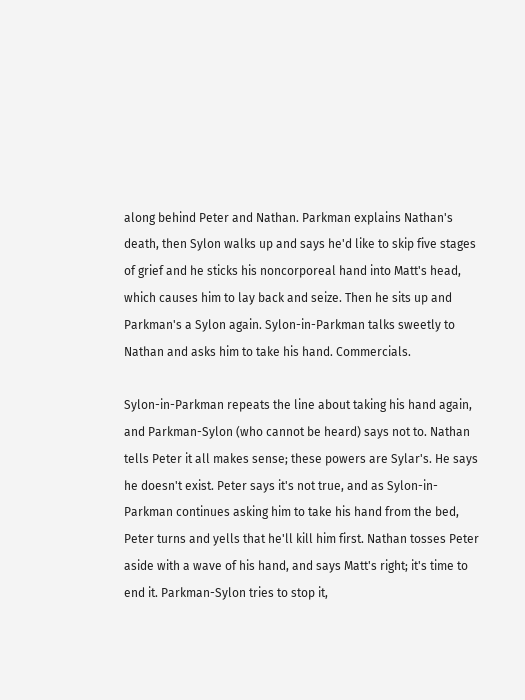along behind Peter and Nathan. Parkman explains Nathan's death, then Sylon walks up and says he'd like to skip five stages of grief and he sticks his noncorporeal hand into Matt's head, which causes him to lay back and seize. Then he sits up and Parkman's a Sylon again. Sylon-in-Parkman talks sweetly to Nathan and asks him to take his hand. Commercials.

Sylon-in-Parkman repeats the line about taking his hand again, and Parkman-Sylon (who cannot be heard) says not to. Nathan tells Peter it all makes sense; these powers are Sylar's. He says he doesn't exist. Peter says it's not true, and as Sylon-in-Parkman continues asking him to take his hand from the bed, Peter turns and yells that he'll kill him first. Nathan tosses Peter aside with a wave of his hand, and says Matt's right; it's time to end it. Parkman-Sylon tries to stop it,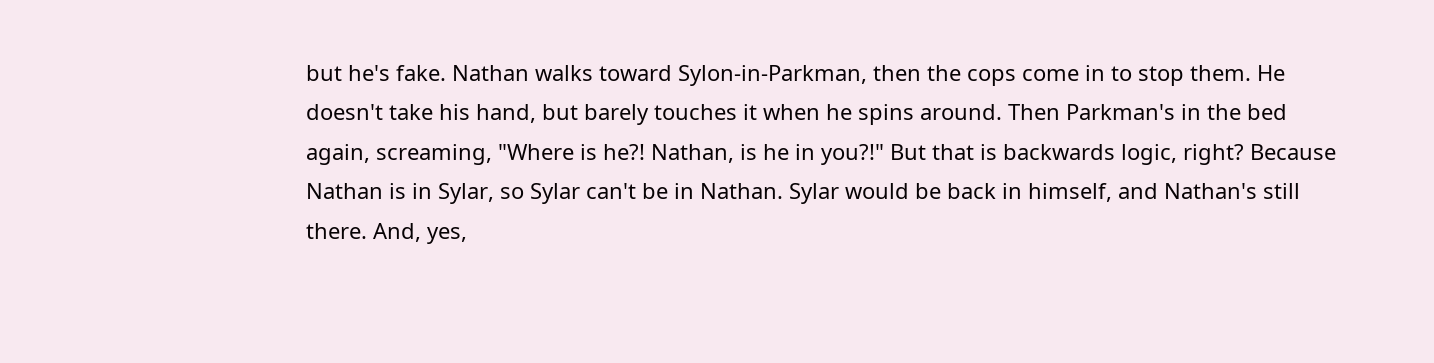but he's fake. Nathan walks toward Sylon-in-Parkman, then the cops come in to stop them. He doesn't take his hand, but barely touches it when he spins around. Then Parkman's in the bed again, screaming, "Where is he?! Nathan, is he in you?!" But that is backwards logic, right? Because Nathan is in Sylar, so Sylar can't be in Nathan. Sylar would be back in himself, and Nathan's still there. And, yes,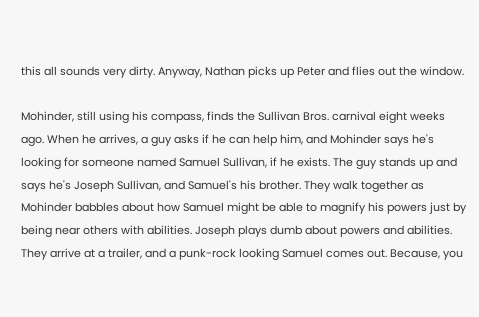this all sounds very dirty. Anyway, Nathan picks up Peter and flies out the window.

Mohinder, still using his compass, finds the Sullivan Bros. carnival eight weeks ago. When he arrives, a guy asks if he can help him, and Mohinder says he's looking for someone named Samuel Sullivan, if he exists. The guy stands up and says he's Joseph Sullivan, and Samuel's his brother. They walk together as Mohinder babbles about how Samuel might be able to magnify his powers just by being near others with abilities. Joseph plays dumb about powers and abilities. They arrive at a trailer, and a punk-rock looking Samuel comes out. Because, you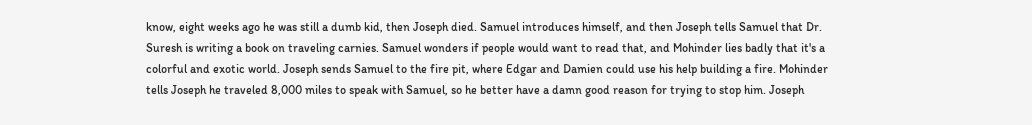know, eight weeks ago he was still a dumb kid, then Joseph died. Samuel introduces himself, and then Joseph tells Samuel that Dr. Suresh is writing a book on traveling carnies. Samuel wonders if people would want to read that, and Mohinder lies badly that it's a colorful and exotic world. Joseph sends Samuel to the fire pit, where Edgar and Damien could use his help building a fire. Mohinder tells Joseph he traveled 8,000 miles to speak with Samuel, so he better have a damn good reason for trying to stop him. Joseph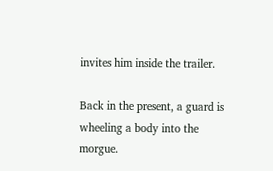invites him inside the trailer.

Back in the present, a guard is wheeling a body into the morgue.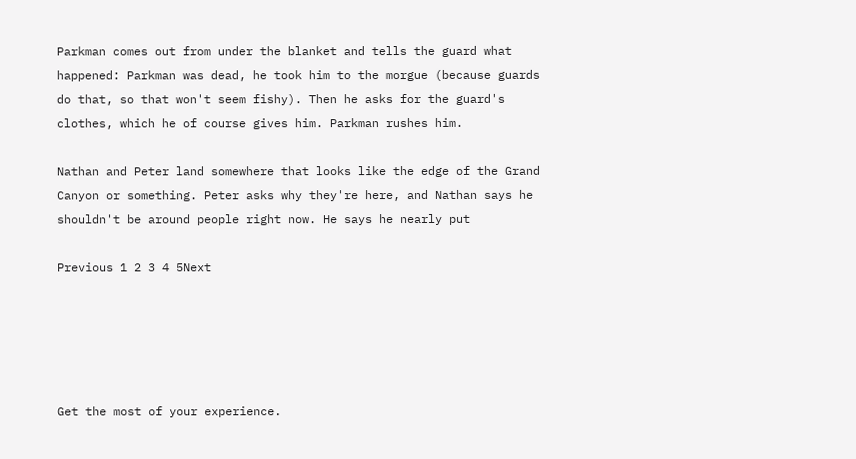Parkman comes out from under the blanket and tells the guard what happened: Parkman was dead, he took him to the morgue (because guards do that, so that won't seem fishy). Then he asks for the guard's clothes, which he of course gives him. Parkman rushes him.

Nathan and Peter land somewhere that looks like the edge of the Grand Canyon or something. Peter asks why they're here, and Nathan says he shouldn't be around people right now. He says he nearly put

Previous 1 2 3 4 5Next





Get the most of your experience.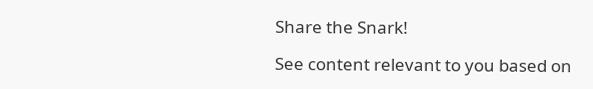Share the Snark!

See content relevant to you based on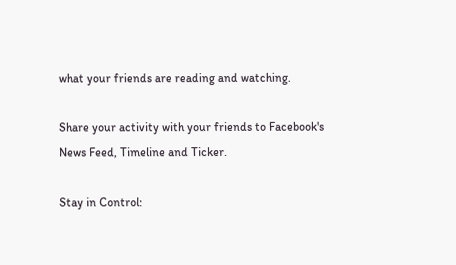what your friends are reading and watching.

Share your activity with your friends to Facebook's News Feed, Timeline and Ticker.

Stay in Control: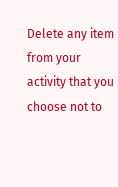Delete any item from your activity that you choose not to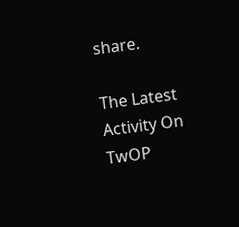share.

The Latest Activity On TwOP